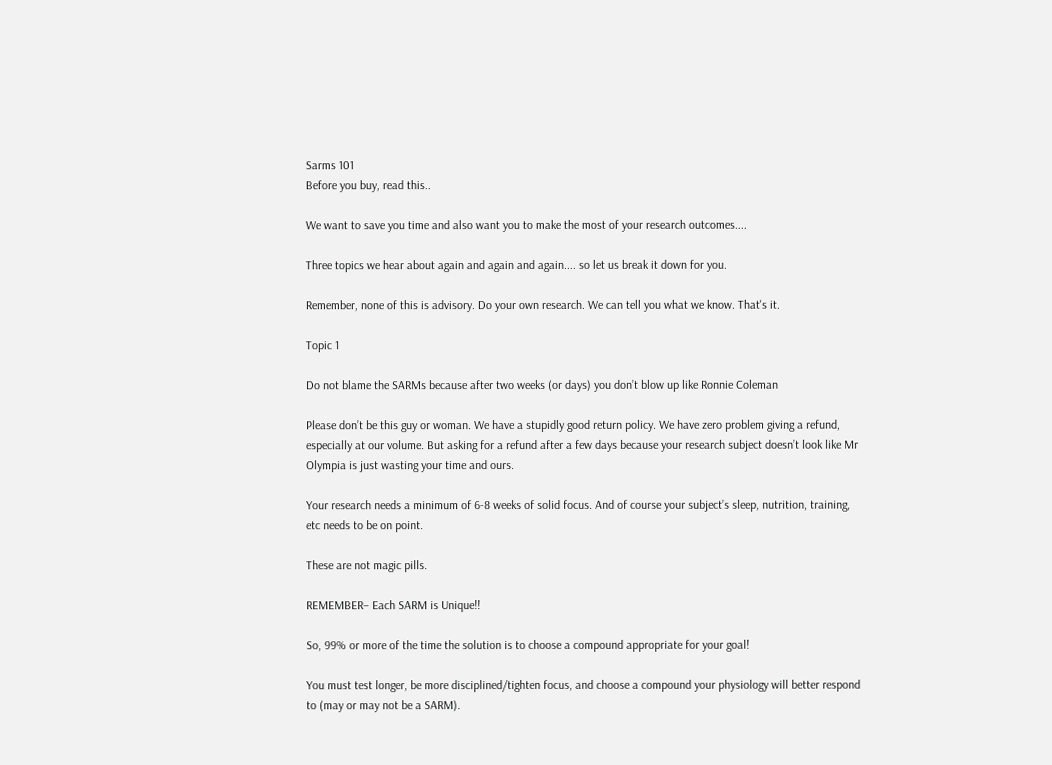Sarms 101
Before you buy, read this..

We want to save you time and also want you to make the most of your research outcomes....

Three topics we hear about again and again and again.... so let us break it down for you.

Remember, none of this is advisory. Do your own research. We can tell you what we know. That's it.

Topic 1

Do not blame the SARMs because after two weeks (or days) you don’t blow up like Ronnie Coleman

Please don’t be this guy or woman. We have a stupidly good return policy. We have zero problem giving a refund, especially at our volume. But asking for a refund after a few days because your research subject doesn’t look like Mr Olympia is just wasting your time and ours.

Your research needs a minimum of 6-8 weeks of solid focus. And of course your subject’s sleep, nutrition, training, etc needs to be on point.

These are not magic pills.

REMEMBER– Each SARM is Unique!!

So, 99% or more of the time the solution is to choose a compound appropriate for your goal!

You must test longer, be more disciplined/tighten focus, and choose a compound your physiology will better respond to (may or may not be a SARM).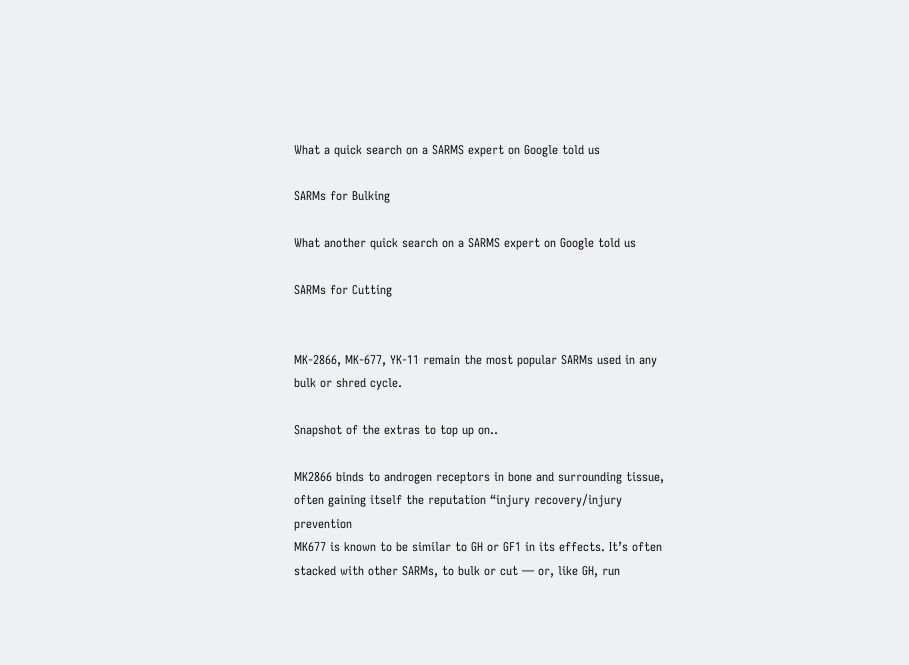What a quick search on a SARMS expert on Google told us

SARMs for Bulking

What another quick search on a SARMS expert on Google told us

SARMs for Cutting


MK-2866, MK-677, YK-11 remain the most popular SARMs used in any bulk or shred cycle.

Snapshot of the extras to top up on..

MK2866 binds to androgen receptors in bone and surrounding tissue, often gaining itself the reputation “injury recovery/injury prevention
MK677 is known to be similar to GH or GF1 in its effects. It’s often stacked with other SARMs, to bulk or cut — or, like GH, run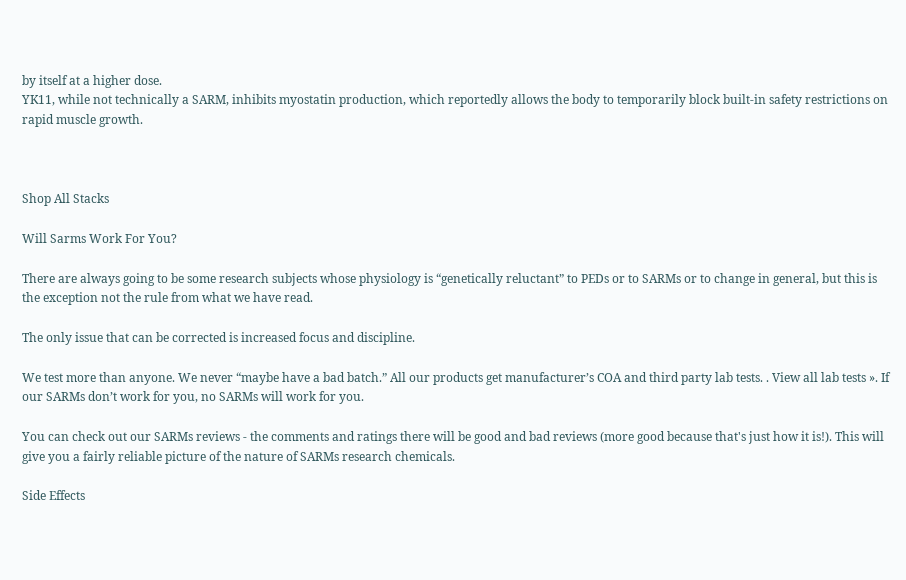by itself at a higher dose.
YK11, while not technically a SARM, inhibits myostatin production, which reportedly allows the body to temporarily block built-in safety restrictions on rapid muscle growth.



Shop All Stacks

Will Sarms Work For You?

There are always going to be some research subjects whose physiology is “genetically reluctant” to PEDs or to SARMs or to change in general, but this is the exception not the rule from what we have read.

The only issue that can be corrected is increased focus and discipline.

We test more than anyone. We never “maybe have a bad batch.” All our products get manufacturer’s COA and third party lab tests. . View all lab tests ». If our SARMs don’t work for you, no SARMs will work for you.

You can check out our SARMs reviews - the comments and ratings there will be good and bad reviews (more good because that's just how it is!). This will give you a fairly reliable picture of the nature of SARMs research chemicals.

Side Effects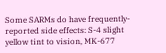Some SARMs do have frequently-reported side effects: S-4 slight yellow tint to vision, MK-677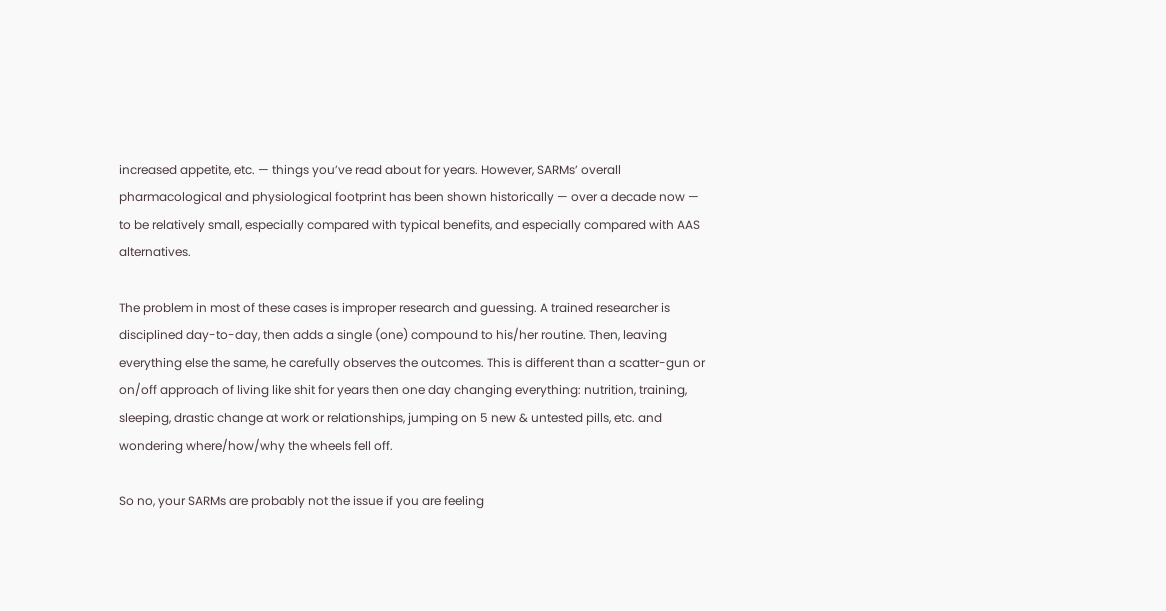increased appetite, etc. — things you’ve read about for years. However, SARMs’ overall pharmacological and physiological footprint has been shown historically — over a decade now — to be relatively small, especially compared with typical benefits, and especially compared with AAS alternatives.

The problem in most of these cases is improper research and guessing. A trained researcher is disciplined day-to-day, then adds a single (one) compound to his/her routine. Then, leaving everything else the same, he carefully observes the outcomes. This is different than a scatter-gun or on/off approach of living like shit for years then one day changing everything: nutrition, training, sleeping, drastic change at work or relationships, jumping on 5 new & untested pills, etc. and wondering where/how/why the wheels fell off.

So no, your SARMs are probably not the issue if you are feeling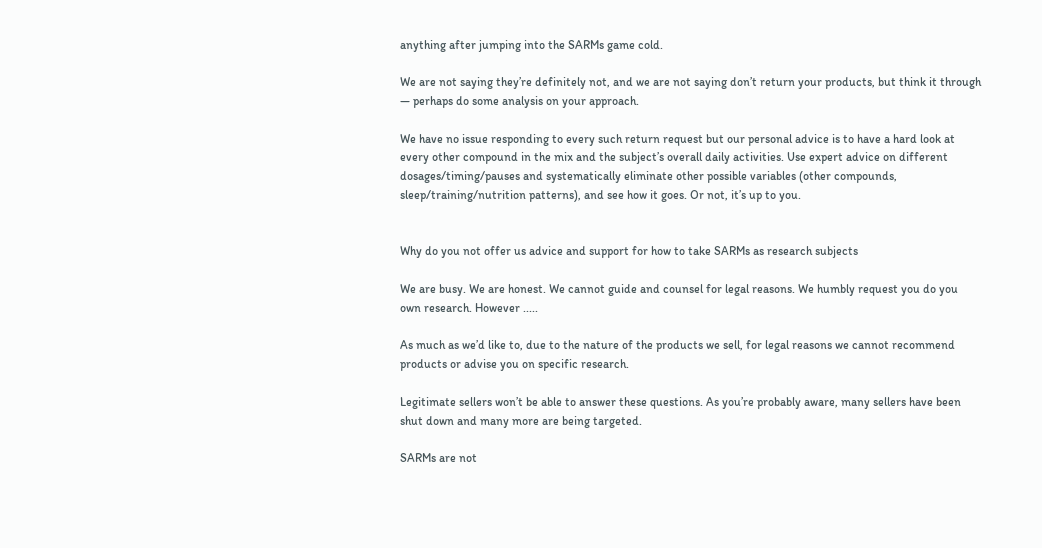anything after jumping into the SARMs game cold.

We are not saying they’re definitely not, and we are not saying don’t return your products, but think it through — perhaps do some analysis on your approach.

We have no issue responding to every such return request but our personal advice is to have a hard look at every other compound in the mix and the subject’s overall daily activities. Use expert advice on different dosages/timing/pauses and systematically eliminate other possible variables (other compounds, sleep/training/nutrition patterns), and see how it goes. Or not, it’s up to you.


Why do you not offer us advice and support for how to take SARMs as research subjects

We are busy. We are honest. We cannot guide and counsel for legal reasons. We humbly request you do you own research. However .....

As much as we’d like to, due to the nature of the products we sell, for legal reasons we cannot recommend products or advise you on specific research.

Legitimate sellers won’t be able to answer these questions. As you’re probably aware, many sellers have been shut down and many more are being targeted.

SARMs are not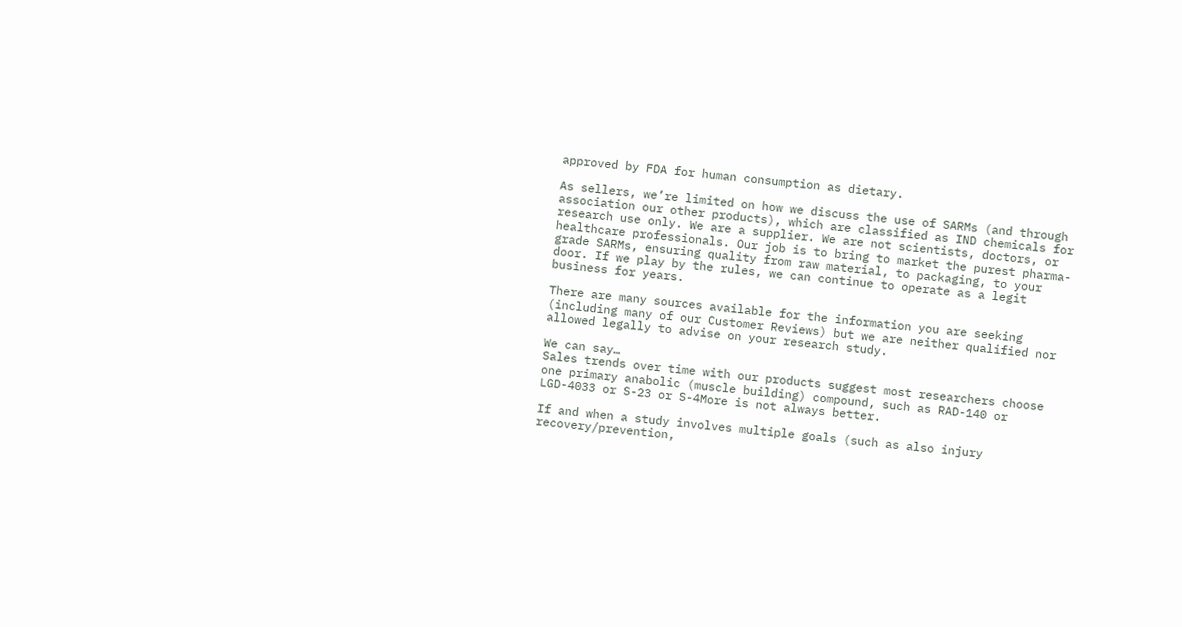approved by FDA for human consumption as dietary.

As sellers, we’re limited on how we discuss the use of SARMs (and through association our other products), which are classified as IND chemicals for research use only. We are a supplier. We are not scientists, doctors, or healthcare professionals. Our job is to bring to market the purest pharma-grade SARMs, ensuring quality from raw material, to packaging, to your door. If we play by the rules, we can continue to operate as a legit business for years.

There are many sources available for the information you are seeking (including many of our Customer Reviews) but we are neither qualified nor allowed legally to advise on your research study.

We can say…
Sales trends over time with our products suggest most researchers choose one primary anabolic (muscle building) compound, such as RAD-140 or LGD-4033 or S-23 or S-4More is not always better.

If and when a study involves multiple goals (such as also injury recovery/prevention,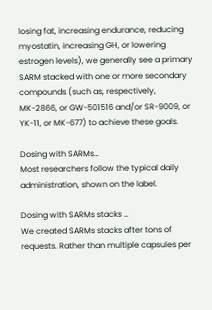losing fat, increasing endurance, reducing myostatin, increasing GH, or lowering estrogen levels), we generally see a primary SARM stacked with one or more secondary compounds (such as, respectively, MK-2866, or GW-501516 and/or SR-9009, or YK-11, or MK-677) to achieve these goals.

Dosing with SARMs…
Most researchers follow the typical daily administration, shown on the label.

Dosing with SARMs stacks …
We created SARMs stacks after tons of requests. Rather than multiple capsules per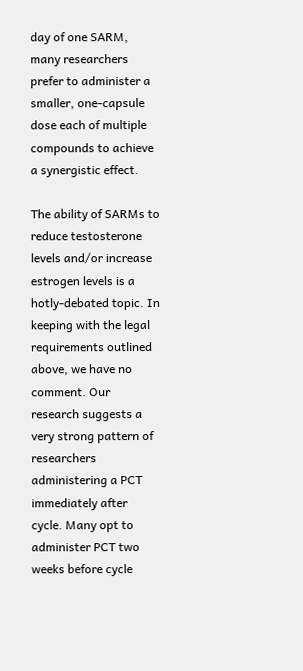day of one SARM, many researchers prefer to administer a smaller, one-capsule dose each of multiple compounds to achieve a synergistic effect.

The ability of SARMs to reduce testosterone levels and/or increase estrogen levels is a hotly-debated topic. In keeping with the legal requirements outlined above, we have no comment. Our research suggests a very strong pattern of researchers administering a PCT immediately after cycle. Many opt to administer PCT two weeks before cycle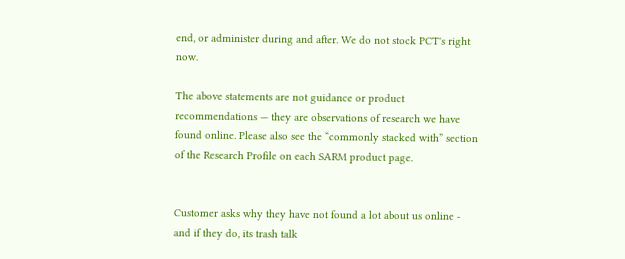end, or administer during and after. We do not stock PCT's right now.

The above statements are not guidance or product recommendations — they are observations of research we have found online. Please also see the “commonly stacked with” section of the Research Profile on each SARM product page.


Customer asks why they have not found a lot about us online - and if they do, its trash talk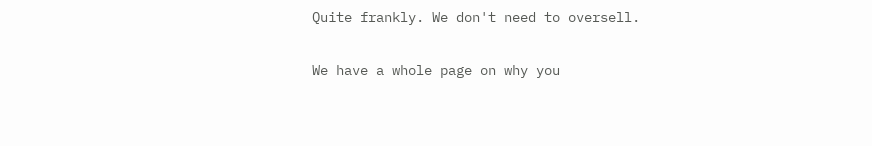Quite frankly. We don't need to oversell.

We have a whole page on why you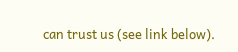can trust us (see link below).